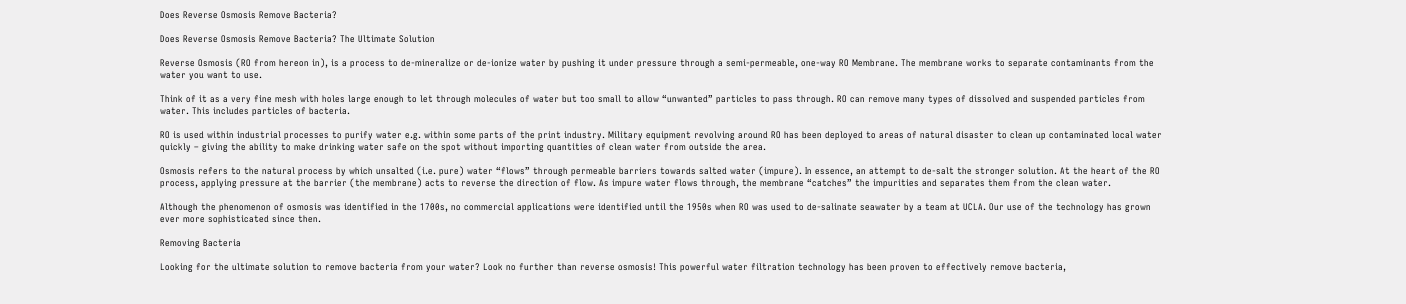Does Reverse Osmosis Remove Bacteria?

Does Reverse Osmosis Remove Bacteria? The Ultimate Solution

Reverse Osmosis (RO from hereon in), is a process to de-mineralize or de-ionize water by pushing it under pressure through a semi-permeable, one-way RO Membrane. The membrane works to separate contaminants from the water you want to use.

Think of it as a very fine mesh with holes large enough to let through molecules of water but too small to allow “unwanted” particles to pass through. RO can remove many types of dissolved and suspended particles from water. This includes particles of bacteria.

RO is used within industrial processes to purify water e.g. within some parts of the print industry. Military equipment revolving around RO has been deployed to areas of natural disaster to clean up contaminated local water quickly – giving the ability to make drinking water safe on the spot without importing quantities of clean water from outside the area.

Osmosis refers to the natural process by which unsalted (i.e. pure) water “flows” through permeable barriers towards salted water (impure). In essence, an attempt to de-salt the stronger solution. At the heart of the RO process, applying pressure at the barrier (the membrane) acts to reverse the direction of flow. As impure water flows through, the membrane “catches” the impurities and separates them from the clean water.

Although the phenomenon of osmosis was identified in the 1700s, no commercial applications were identified until the 1950s when RO was used to de-salinate seawater by a team at UCLA. Our use of the technology has grown ever more sophisticated since then.

Removing Bacteria

Looking for the ultimate solution to remove bacteria from your water? Look no further than reverse osmosis! This powerful water filtration technology has been proven to effectively remove bacteria,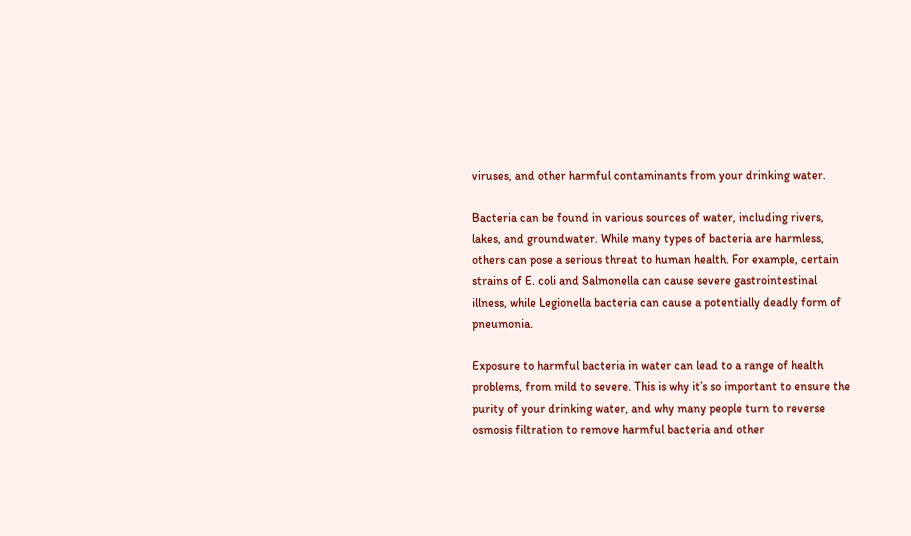viruses, and other harmful contaminants from your drinking water.

Bacteria can be found in various sources of water, including rivers, lakes, and groundwater. While many types of bacteria are harmless, others can pose a serious threat to human health. For example, certain strains of E. coli and Salmonella can cause severe gastrointestinal illness, while Legionella bacteria can cause a potentially deadly form of pneumonia.

Exposure to harmful bacteria in water can lead to a range of health problems, from mild to severe. This is why it’s so important to ensure the purity of your drinking water, and why many people turn to reverse osmosis filtration to remove harmful bacteria and other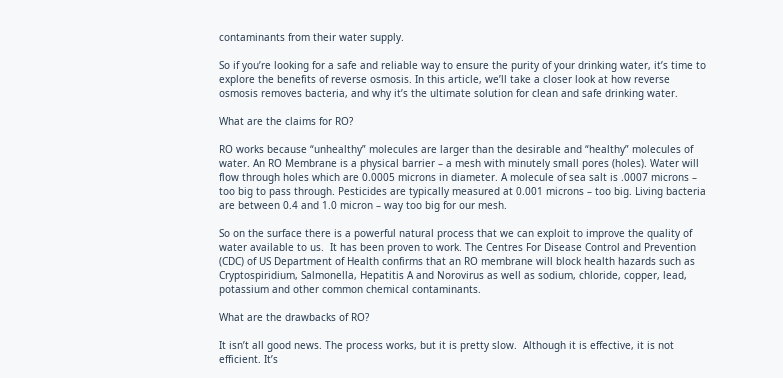contaminants from their water supply.

So if you’re looking for a safe and reliable way to ensure the purity of your drinking water, it’s time to explore the benefits of reverse osmosis. In this article, we’ll take a closer look at how reverse osmosis removes bacteria, and why it’s the ultimate solution for clean and safe drinking water.

What are the claims for RO?

RO works because “unhealthy” molecules are larger than the desirable and “healthy” molecules of water. An RO Membrane is a physical barrier – a mesh with minutely small pores (holes). Water will flow through holes which are 0.0005 microns in diameter. A molecule of sea salt is .0007 microns – too big to pass through. Pesticides are typically measured at 0.001 microns – too big. Living bacteria are between 0.4 and 1.0 micron – way too big for our mesh.

So on the surface there is a powerful natural process that we can exploit to improve the quality of water available to us.  It has been proven to work. The Centres For Disease Control and Prevention (CDC) of US Department of Health confirms that an RO membrane will block health hazards such as Cryptospiridium, Salmonella, Hepatitis A and Norovirus as well as sodium, chloride, copper, lead, potassium and other common chemical contaminants.

What are the drawbacks of RO?

It isn’t all good news. The process works, but it is pretty slow.  Although it is effective, it is not efficient. It’s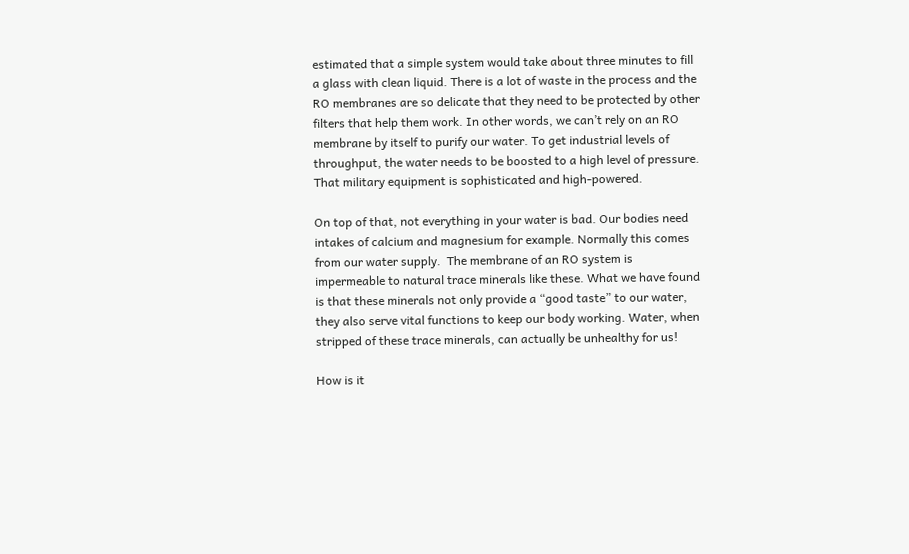estimated that a simple system would take about three minutes to fill a glass with clean liquid. There is a lot of waste in the process and the RO membranes are so delicate that they need to be protected by other filters that help them work. In other words, we can’t rely on an RO membrane by itself to purify our water. To get industrial levels of throughput, the water needs to be boosted to a high level of pressure. That military equipment is sophisticated and high-powered.

On top of that, not everything in your water is bad. Our bodies need intakes of calcium and magnesium for example. Normally this comes from our water supply.  The membrane of an RO system is impermeable to natural trace minerals like these. What we have found is that these minerals not only provide a “good taste” to our water, they also serve vital functions to keep our body working. Water, when stripped of these trace minerals, can actually be unhealthy for us!

How is it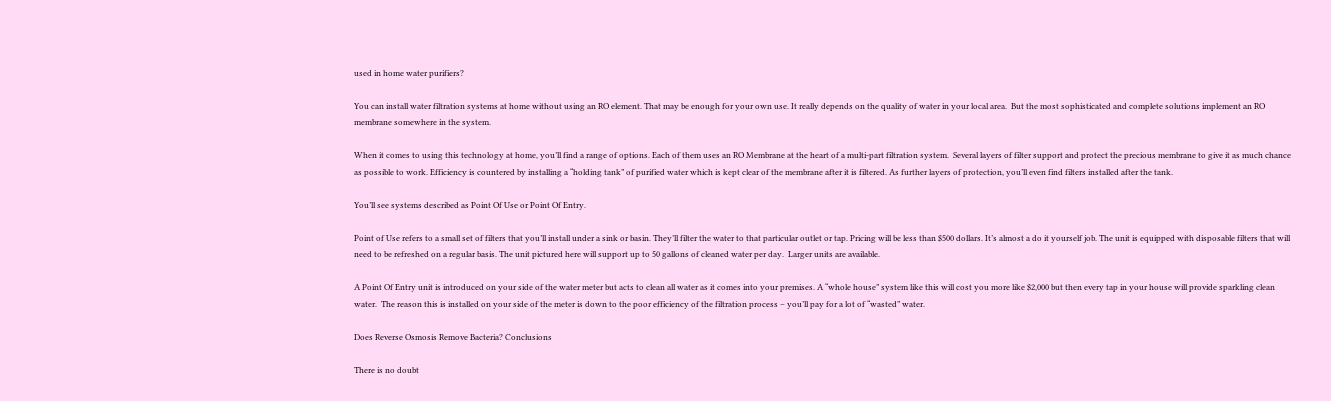used in home water purifiers?

You can install water filtration systems at home without using an RO element. That may be enough for your own use. It really depends on the quality of water in your local area.  But the most sophisticated and complete solutions implement an RO membrane somewhere in the system.

When it comes to using this technology at home, you’ll find a range of options. Each of them uses an RO Membrane at the heart of a multi-part filtration system.  Several layers of filter support and protect the precious membrane to give it as much chance as possible to work. Efficiency is countered by installing a “holding tank” of purified water which is kept clear of the membrane after it is filtered. As further layers of protection, you’ll even find filters installed after the tank.

You’ll see systems described as Point Of Use or Point Of Entry.

Point of Use refers to a small set of filters that you’ll install under a sink or basin. They’ll filter the water to that particular outlet or tap. Pricing will be less than $500 dollars. It’s almost a do it yourself job. The unit is equipped with disposable filters that will need to be refreshed on a regular basis. The unit pictured here will support up to 50 gallons of cleaned water per day.  Larger units are available.

A Point Of Entry unit is introduced on your side of the water meter but acts to clean all water as it comes into your premises. A “whole house” system like this will cost you more like $2,000 but then every tap in your house will provide sparkling clean water.  The reason this is installed on your side of the meter is down to the poor efficiency of the filtration process – you’ll pay for a lot of “wasted” water.

Does Reverse Osmosis Remove Bacteria? Conclusions

There is no doubt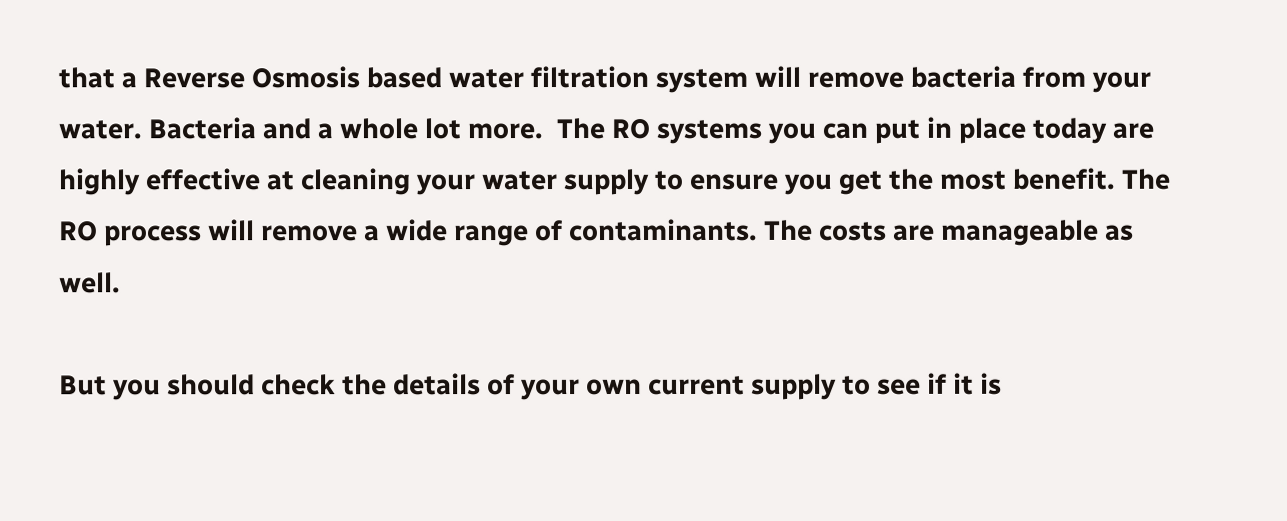that a Reverse Osmosis based water filtration system will remove bacteria from your water. Bacteria and a whole lot more.  The RO systems you can put in place today are highly effective at cleaning your water supply to ensure you get the most benefit. The RO process will remove a wide range of contaminants. The costs are manageable as well.

But you should check the details of your own current supply to see if it is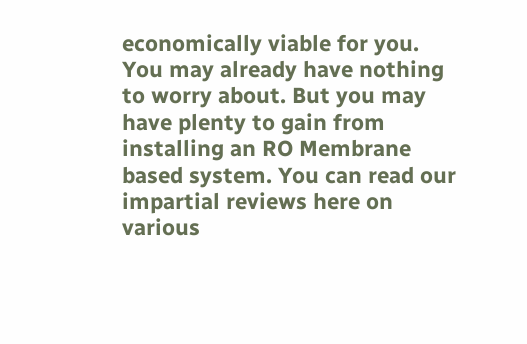economically viable for you.  You may already have nothing to worry about. But you may have plenty to gain from installing an RO Membrane based system. You can read our impartial reviews here on various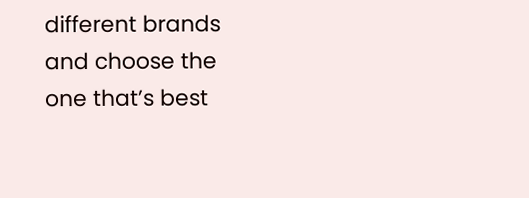different brands and choose the one that’s best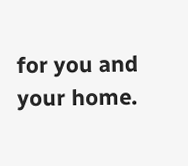for you and your home.